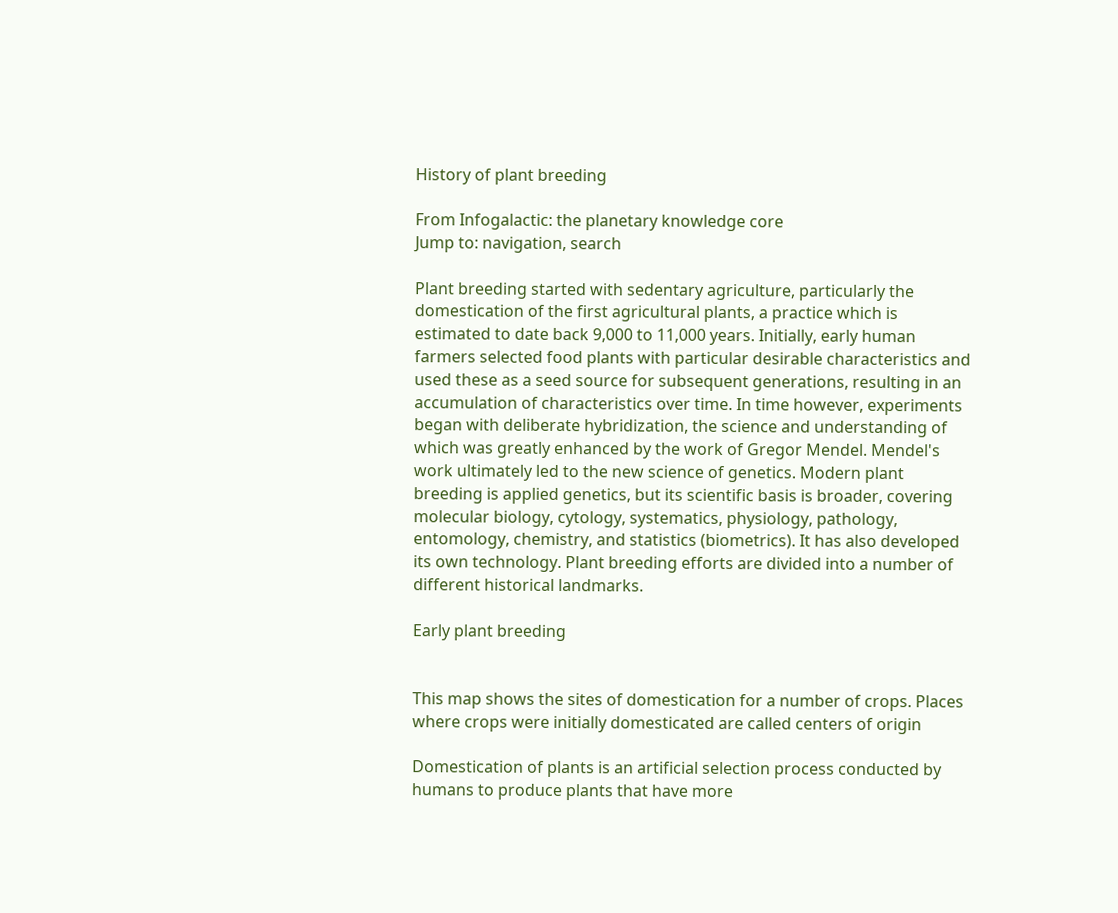History of plant breeding

From Infogalactic: the planetary knowledge core
Jump to: navigation, search

Plant breeding started with sedentary agriculture, particularly the domestication of the first agricultural plants, a practice which is estimated to date back 9,000 to 11,000 years. Initially, early human farmers selected food plants with particular desirable characteristics and used these as a seed source for subsequent generations, resulting in an accumulation of characteristics over time. In time however, experiments began with deliberate hybridization, the science and understanding of which was greatly enhanced by the work of Gregor Mendel. Mendel's work ultimately led to the new science of genetics. Modern plant breeding is applied genetics, but its scientific basis is broader, covering molecular biology, cytology, systematics, physiology, pathology, entomology, chemistry, and statistics (biometrics). It has also developed its own technology. Plant breeding efforts are divided into a number of different historical landmarks.

Early plant breeding


This map shows the sites of domestication for a number of crops. Places where crops were initially domesticated are called centers of origin

Domestication of plants is an artificial selection process conducted by humans to produce plants that have more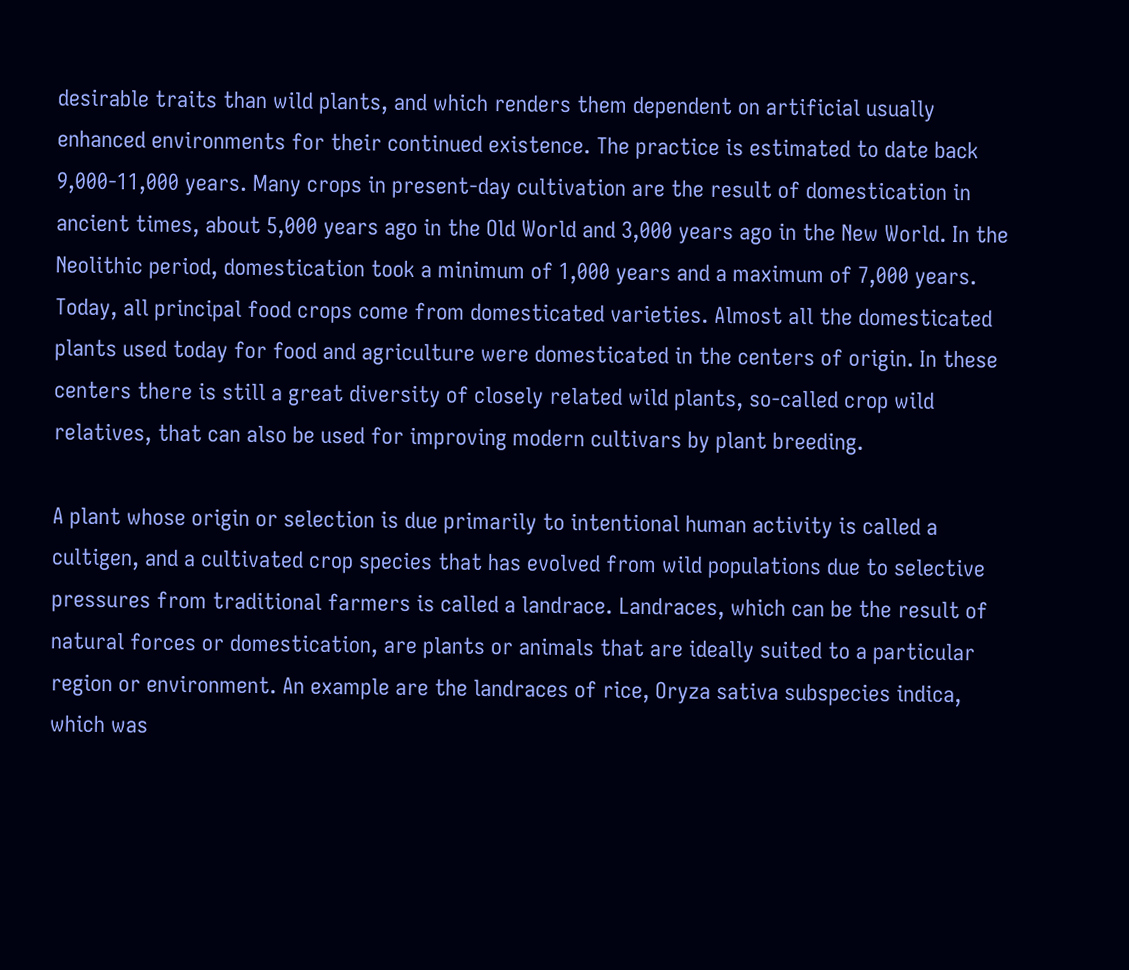desirable traits than wild plants, and which renders them dependent on artificial usually enhanced environments for their continued existence. The practice is estimated to date back 9,000-11,000 years. Many crops in present-day cultivation are the result of domestication in ancient times, about 5,000 years ago in the Old World and 3,000 years ago in the New World. In the Neolithic period, domestication took a minimum of 1,000 years and a maximum of 7,000 years. Today, all principal food crops come from domesticated varieties. Almost all the domesticated plants used today for food and agriculture were domesticated in the centers of origin. In these centers there is still a great diversity of closely related wild plants, so-called crop wild relatives, that can also be used for improving modern cultivars by plant breeding.

A plant whose origin or selection is due primarily to intentional human activity is called a cultigen, and a cultivated crop species that has evolved from wild populations due to selective pressures from traditional farmers is called a landrace. Landraces, which can be the result of natural forces or domestication, are plants or animals that are ideally suited to a particular region or environment. An example are the landraces of rice, Oryza sativa subspecies indica, which was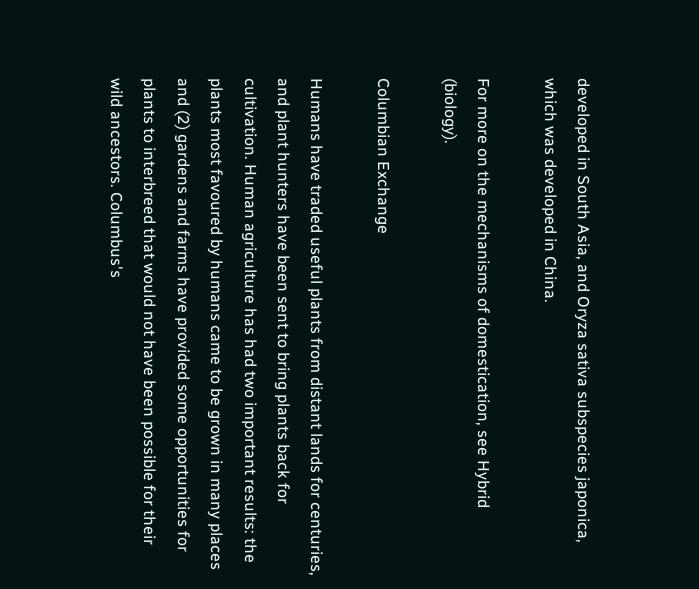developed in South Asia, and Oryza sativa subspecies japonica, which was developed in China.

For more on the mechanisms of domestication, see Hybrid (biology).

Columbian Exchange

Humans have traded useful plants from distant lands for centuries, and plant hunters have been sent to bring plants back for cultivation. Human agriculture has had two important results: the plants most favoured by humans came to be grown in many places and (2) gardens and farms have provided some opportunities for plants to interbreed that would not have been possible for their wild ancestors. Columbus's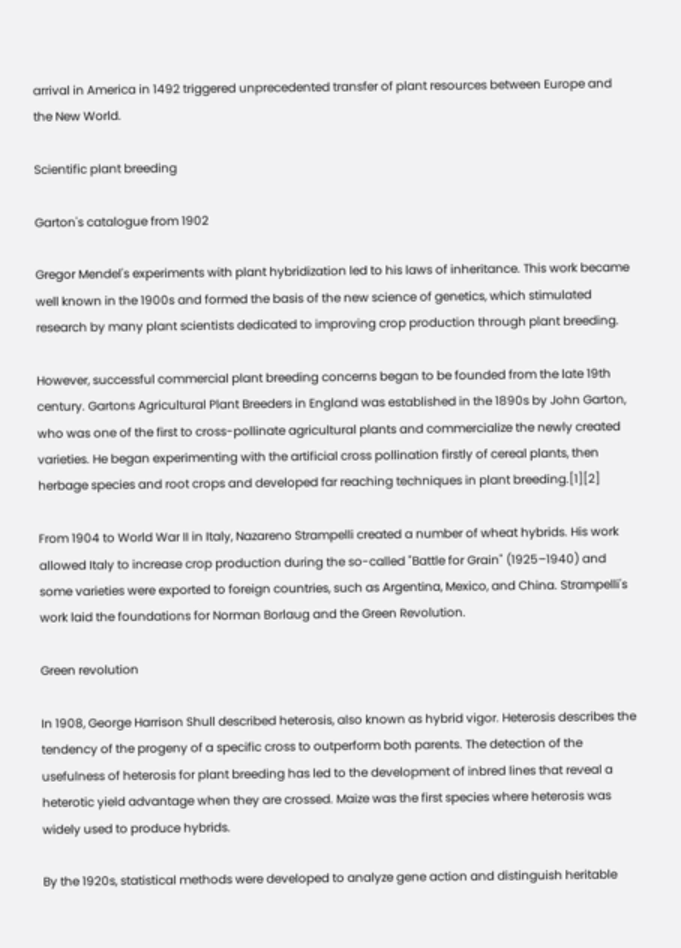arrival in America in 1492 triggered unprecedented transfer of plant resources between Europe and the New World.

Scientific plant breeding

Garton's catalogue from 1902

Gregor Mendel's experiments with plant hybridization led to his laws of inheritance. This work became well known in the 1900s and formed the basis of the new science of genetics, which stimulated research by many plant scientists dedicated to improving crop production through plant breeding.

However, successful commercial plant breeding concerns began to be founded from the late 19th century. Gartons Agricultural Plant Breeders in England was established in the 1890s by John Garton, who was one of the first to cross-pollinate agricultural plants and commercialize the newly created varieties. He began experimenting with the artificial cross pollination firstly of cereal plants, then herbage species and root crops and developed far reaching techniques in plant breeding.[1][2]

From 1904 to World War II in Italy, Nazareno Strampelli created a number of wheat hybrids. His work allowed Italy to increase crop production during the so-called "Battle for Grain" (1925–1940) and some varieties were exported to foreign countries, such as Argentina, Mexico, and China. Strampelli's work laid the foundations for Norman Borlaug and the Green Revolution.

Green revolution

In 1908, George Harrison Shull described heterosis, also known as hybrid vigor. Heterosis describes the tendency of the progeny of a specific cross to outperform both parents. The detection of the usefulness of heterosis for plant breeding has led to the development of inbred lines that reveal a heterotic yield advantage when they are crossed. Maize was the first species where heterosis was widely used to produce hybrids.

By the 1920s, statistical methods were developed to analyze gene action and distinguish heritable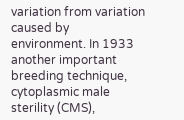variation from variation caused by environment. In 1933 another important breeding technique, cytoplasmic male sterility (CMS),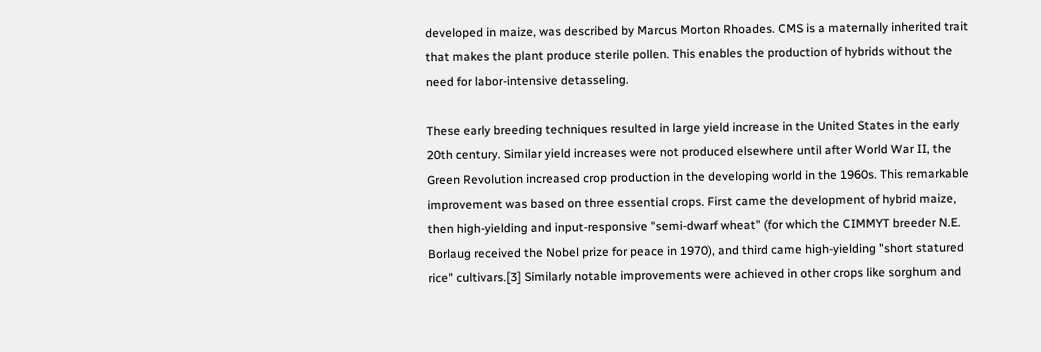developed in maize, was described by Marcus Morton Rhoades. CMS is a maternally inherited trait that makes the plant produce sterile pollen. This enables the production of hybrids without the need for labor-intensive detasseling.

These early breeding techniques resulted in large yield increase in the United States in the early 20th century. Similar yield increases were not produced elsewhere until after World War II, the Green Revolution increased crop production in the developing world in the 1960s. This remarkable improvement was based on three essential crops. First came the development of hybrid maize, then high-yielding and input-responsive "semi-dwarf wheat" (for which the CIMMYT breeder N.E. Borlaug received the Nobel prize for peace in 1970), and third came high-yielding "short statured rice" cultivars.[3] Similarly notable improvements were achieved in other crops like sorghum and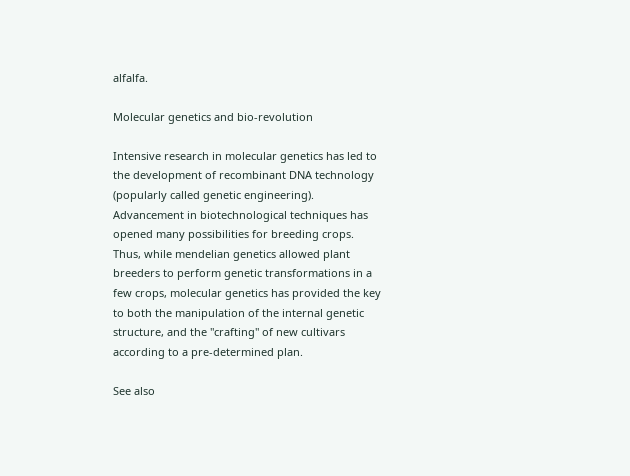alfalfa.

Molecular genetics and bio-revolution

Intensive research in molecular genetics has led to the development of recombinant DNA technology (popularly called genetic engineering). Advancement in biotechnological techniques has opened many possibilities for breeding crops. Thus, while mendelian genetics allowed plant breeders to perform genetic transformations in a few crops, molecular genetics has provided the key to both the manipulation of the internal genetic structure, and the "crafting" of new cultivars according to a pre-determined plan.

See also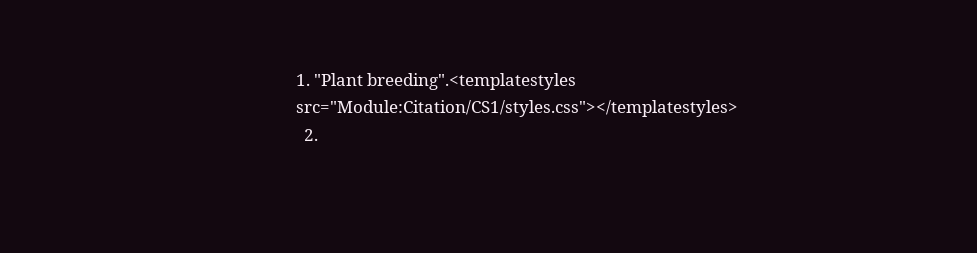1. "Plant breeding".<templatestyles src="Module:Citation/CS1/styles.css"></templatestyles>
  2.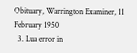Obituary, Warrington Examiner, 11 February 1950
  3. Lua error in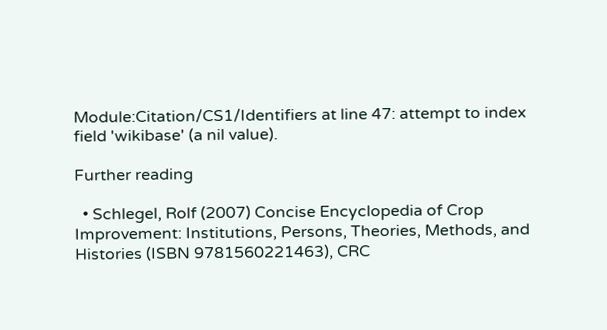Module:Citation/CS1/Identifiers at line 47: attempt to index field 'wikibase' (a nil value).

Further reading

  • Schlegel, Rolf (2007) Concise Encyclopedia of Crop Improvement: Institutions, Persons, Theories, Methods, and Histories (ISBN 9781560221463), CRC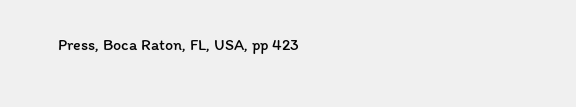Press, Boca Raton, FL, USA, pp 423